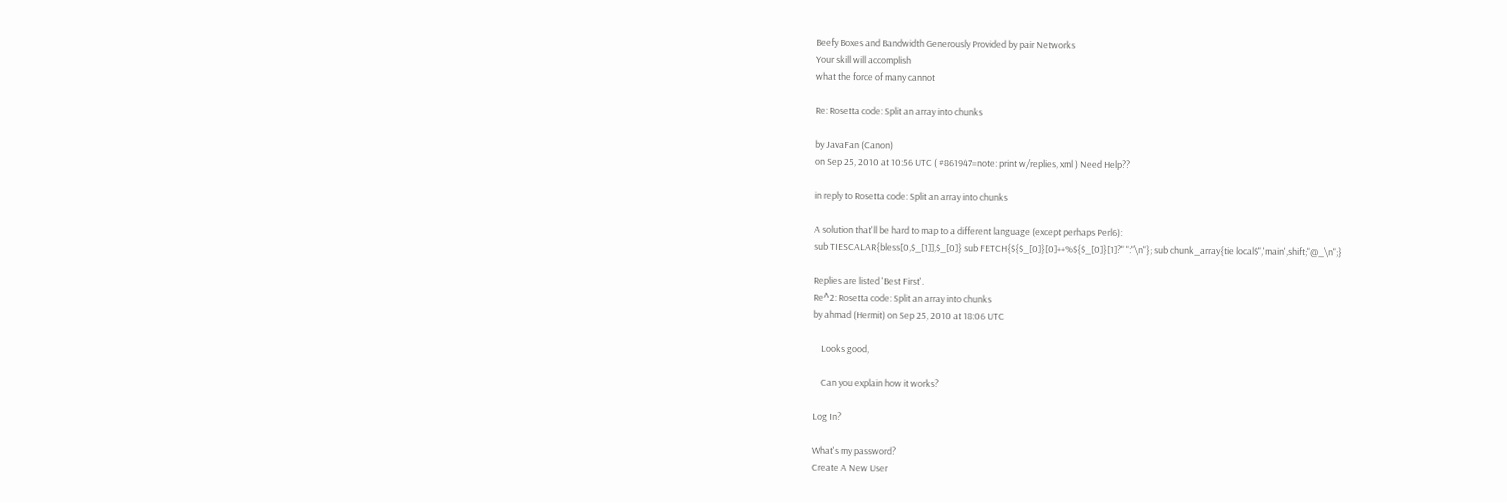Beefy Boxes and Bandwidth Generously Provided by pair Networks
Your skill will accomplish
what the force of many cannot

Re: Rosetta code: Split an array into chunks

by JavaFan (Canon)
on Sep 25, 2010 at 10:56 UTC ( #861947=note: print w/replies, xml ) Need Help??

in reply to Rosetta code: Split an array into chunks

A solution that'll be hard to map to a different language (except perhaps Perl6):
sub TIESCALAR{bless[0,$_[1]],$_[0]} sub FETCH{${$_[0]}[0]++%${$_[0]}[1]?" ":"\n"}; sub chunk_array{tie local$",'main',shift;"@_\n";}

Replies are listed 'Best First'.
Re^2: Rosetta code: Split an array into chunks
by ahmad (Hermit) on Sep 25, 2010 at 18:06 UTC

    Looks good,

    Can you explain how it works?

Log In?

What's my password?
Create A New User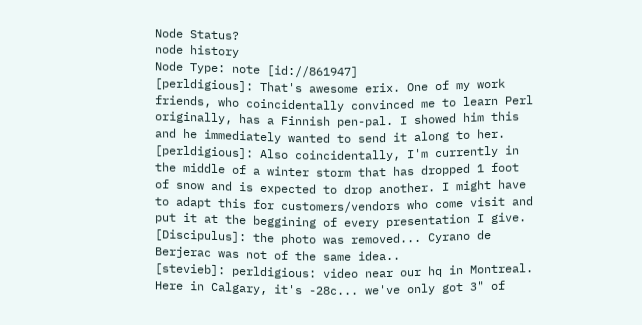Node Status?
node history
Node Type: note [id://861947]
[perldigious]: That's awesome erix. One of my work friends, who coincidentally convinced me to learn Perl originally, has a Finnish pen-pal. I showed him this and he immediately wanted to send it along to her.
[perldigious]: Also coincidentally, I'm currently in the middle of a winter storm that has dropped 1 foot of snow and is expected to drop another. I might have to adapt this for customers/vendors who come visit and put it at the beggining of every presentation I give.
[Discipulus]: the photo was removed... Cyrano de Berjerac was not of the same idea..
[stevieb]: perldigious: video near our hq in Montreal. Here in Calgary, it's -28c... we've only got 3" of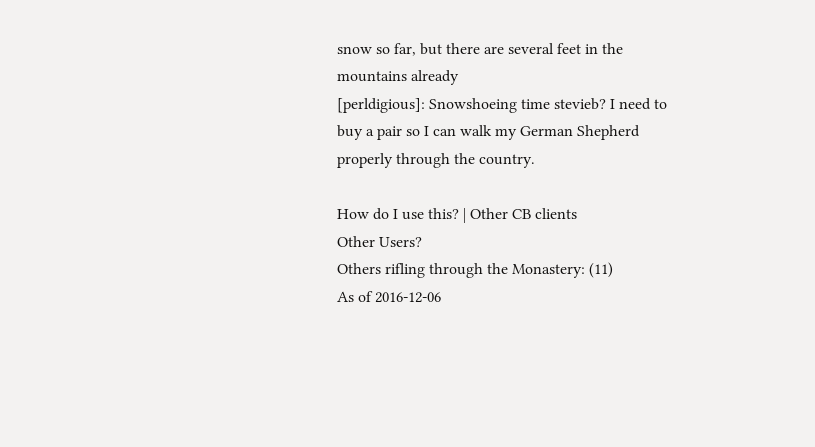snow so far, but there are several feet in the mountains already
[perldigious]: Snowshoeing time stevieb? I need to buy a pair so I can walk my German Shepherd properly through the country.

How do I use this? | Other CB clients
Other Users?
Others rifling through the Monastery: (11)
As of 2016-12-06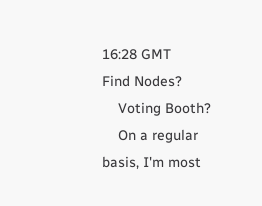16:28 GMT
Find Nodes?
    Voting Booth?
    On a regular basis, I'm most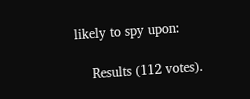likely to spy upon:

    Results (112 votes).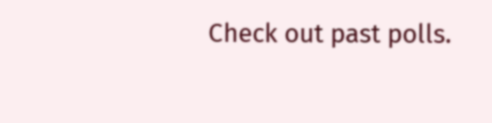Check out past polls.